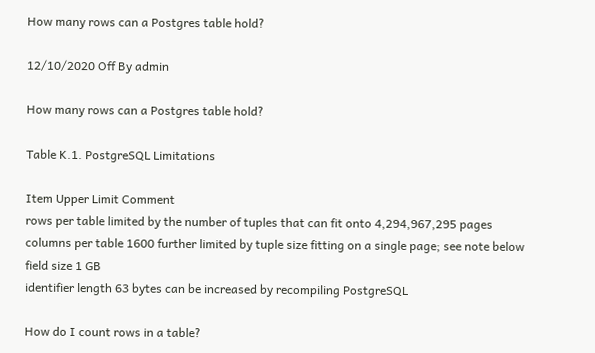How many rows can a Postgres table hold?

12/10/2020 Off By admin

How many rows can a Postgres table hold?

Table K.1. PostgreSQL Limitations

Item Upper Limit Comment
rows per table limited by the number of tuples that can fit onto 4,294,967,295 pages
columns per table 1600 further limited by tuple size fitting on a single page; see note below
field size 1 GB
identifier length 63 bytes can be increased by recompiling PostgreSQL

How do I count rows in a table?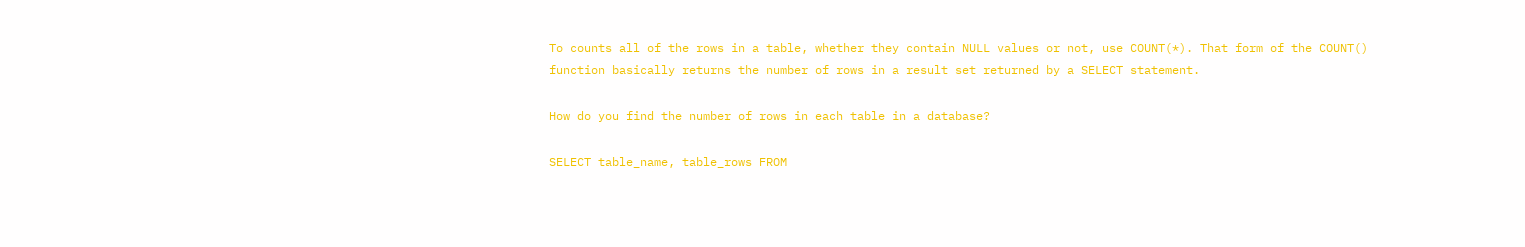To counts all of the rows in a table, whether they contain NULL values or not, use COUNT(*). That form of the COUNT() function basically returns the number of rows in a result set returned by a SELECT statement.

How do you find the number of rows in each table in a database?

SELECT table_name, table_rows FROM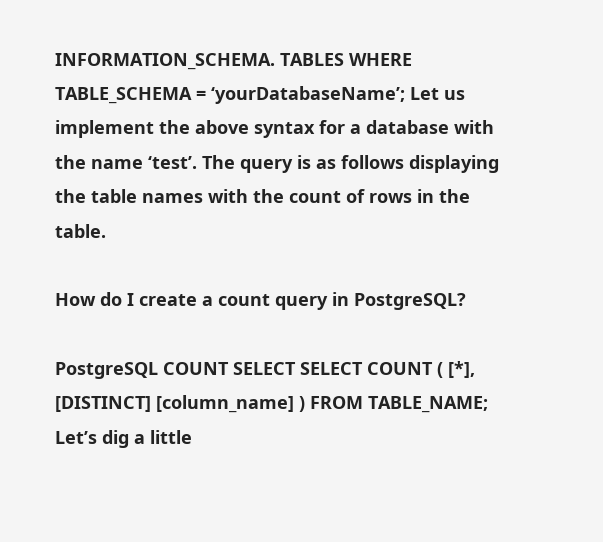INFORMATION_SCHEMA. TABLES WHERE TABLE_SCHEMA = ‘yourDatabaseName’; Let us implement the above syntax for a database with the name ‘test’. The query is as follows displaying the table names with the count of rows in the table.

How do I create a count query in PostgreSQL?

PostgreSQL COUNT SELECT SELECT COUNT ( [*], [DISTINCT] [column_name] ) FROM TABLE_NAME; Let’s dig a little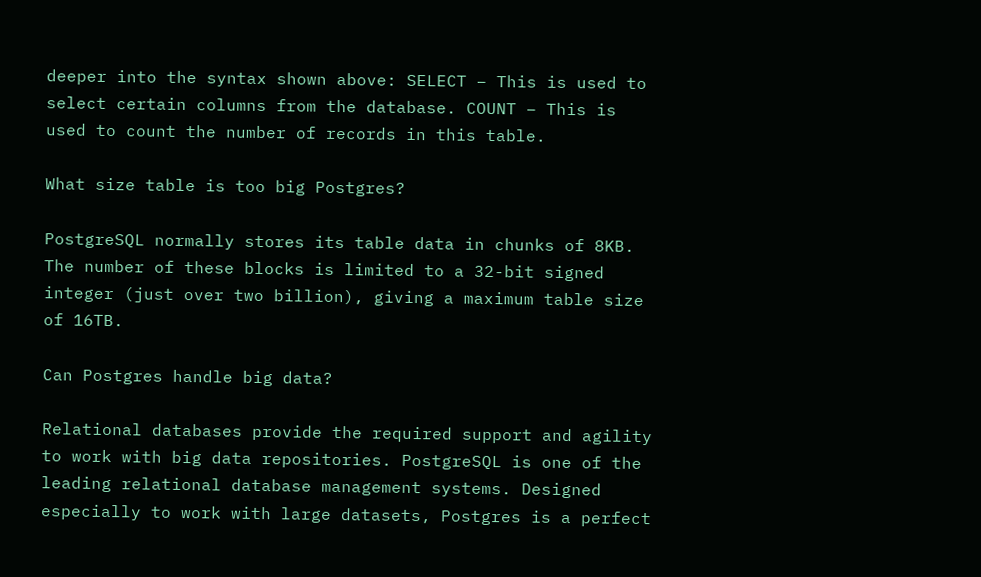deeper into the syntax shown above: SELECT – This is used to select certain columns from the database. COUNT – This is used to count the number of records in this table.

What size table is too big Postgres?

PostgreSQL normally stores its table data in chunks of 8KB. The number of these blocks is limited to a 32-bit signed integer (just over two billion), giving a maximum table size of 16TB.

Can Postgres handle big data?

Relational databases provide the required support and agility to work with big data repositories. PostgreSQL is one of the leading relational database management systems. Designed especially to work with large datasets, Postgres is a perfect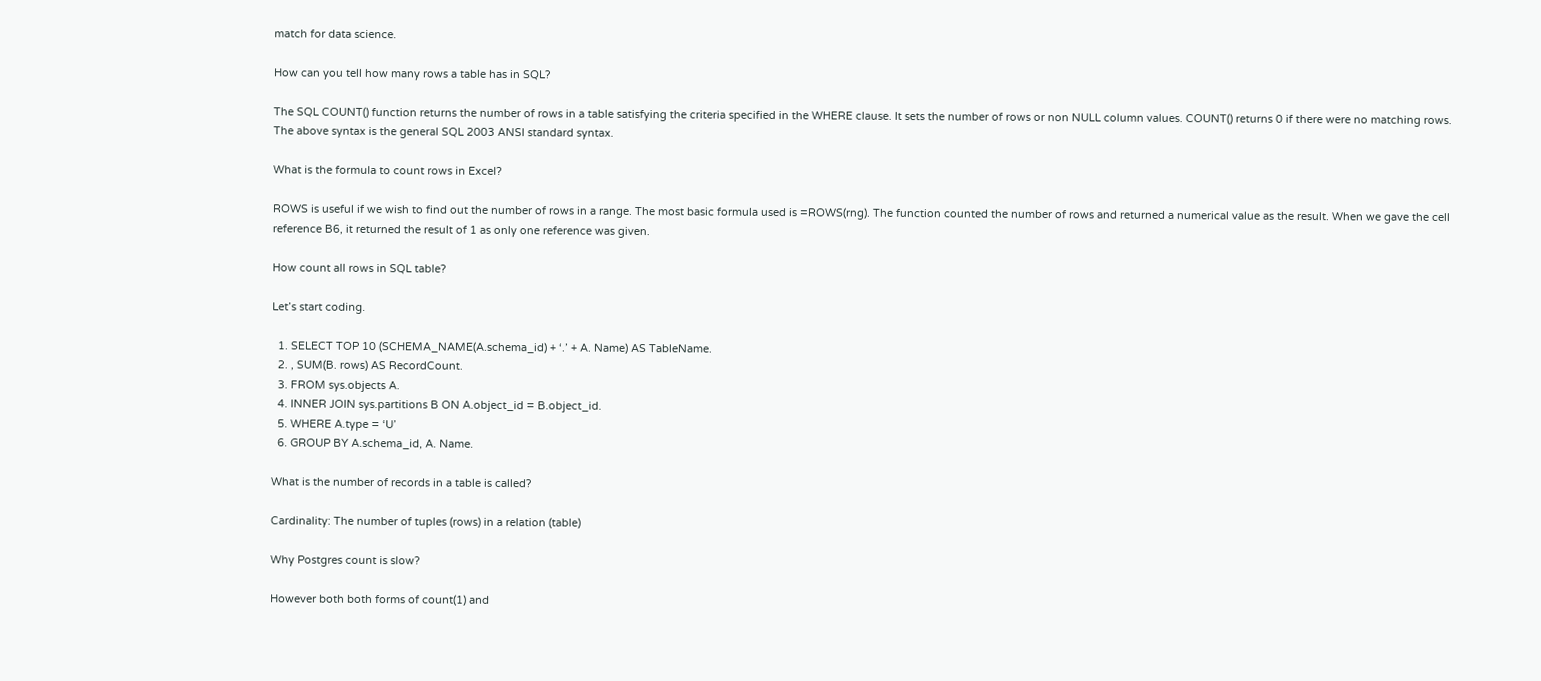match for data science.

How can you tell how many rows a table has in SQL?

The SQL COUNT() function returns the number of rows in a table satisfying the criteria specified in the WHERE clause. It sets the number of rows or non NULL column values. COUNT() returns 0 if there were no matching rows. The above syntax is the general SQL 2003 ANSI standard syntax.

What is the formula to count rows in Excel?

ROWS is useful if we wish to find out the number of rows in a range. The most basic formula used is =ROWS(rng). The function counted the number of rows and returned a numerical value as the result. When we gave the cell reference B6, it returned the result of 1 as only one reference was given.

How count all rows in SQL table?

Let’s start coding.

  1. SELECT TOP 10 (SCHEMA_NAME(A.schema_id) + ‘.’ + A. Name) AS TableName.
  2. , SUM(B. rows) AS RecordCount.
  3. FROM sys.objects A.
  4. INNER JOIN sys.partitions B ON A.object_id = B.object_id.
  5. WHERE A.type = ‘U’
  6. GROUP BY A.schema_id, A. Name.

What is the number of records in a table is called?

Cardinality: The number of tuples (rows) in a relation (table)

Why Postgres count is slow?

However both both forms of count(1) and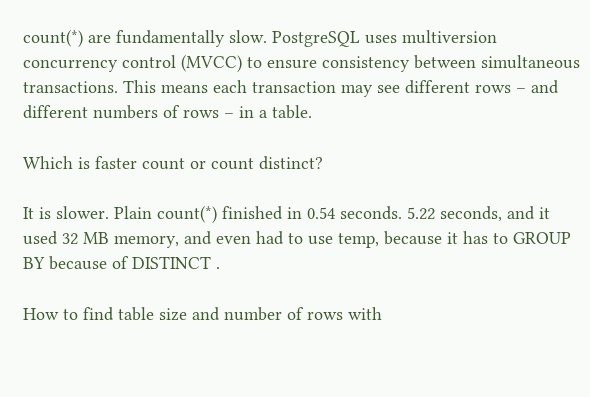count(*) are fundamentally slow. PostgreSQL uses multiversion concurrency control (MVCC) to ensure consistency between simultaneous transactions. This means each transaction may see different rows – and different numbers of rows – in a table.

Which is faster count or count distinct?

It is slower. Plain count(*) finished in 0.54 seconds. 5.22 seconds, and it used 32 MB memory, and even had to use temp, because it has to GROUP BY because of DISTINCT .

How to find table size and number of rows with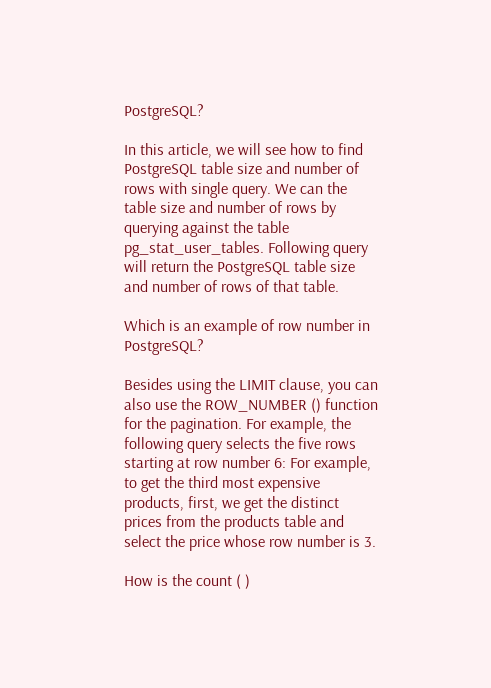PostgreSQL?

In this article, we will see how to find PostgreSQL table size and number of rows with single query. We can the table size and number of rows by querying against the table pg_stat_user_tables. Following query will return the PostgreSQL table size and number of rows of that table.

Which is an example of row number in PostgreSQL?

Besides using the LIMIT clause, you can also use the ROW_NUMBER () function for the pagination. For example, the following query selects the five rows starting at row number 6: For example, to get the third most expensive products, first, we get the distinct prices from the products table and select the price whose row number is 3.

How is the count ( )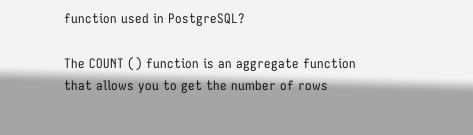function used in PostgreSQL?

The COUNT () function is an aggregate function that allows you to get the number of rows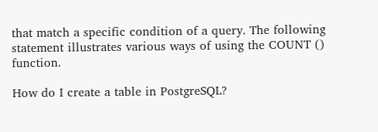that match a specific condition of a query. The following statement illustrates various ways of using the COUNT () function.

How do I create a table in PostgreSQL?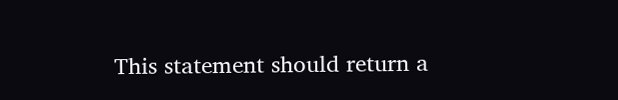This statement should return a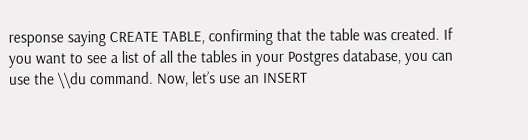response saying CREATE TABLE, confirming that the table was created. If you want to see a list of all the tables in your Postgres database, you can use the \\du command. Now, let’s use an INSERT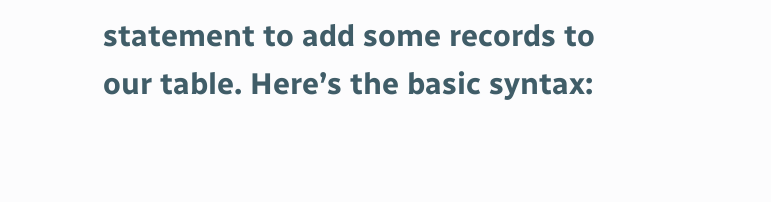statement to add some records to our table. Here’s the basic syntax: